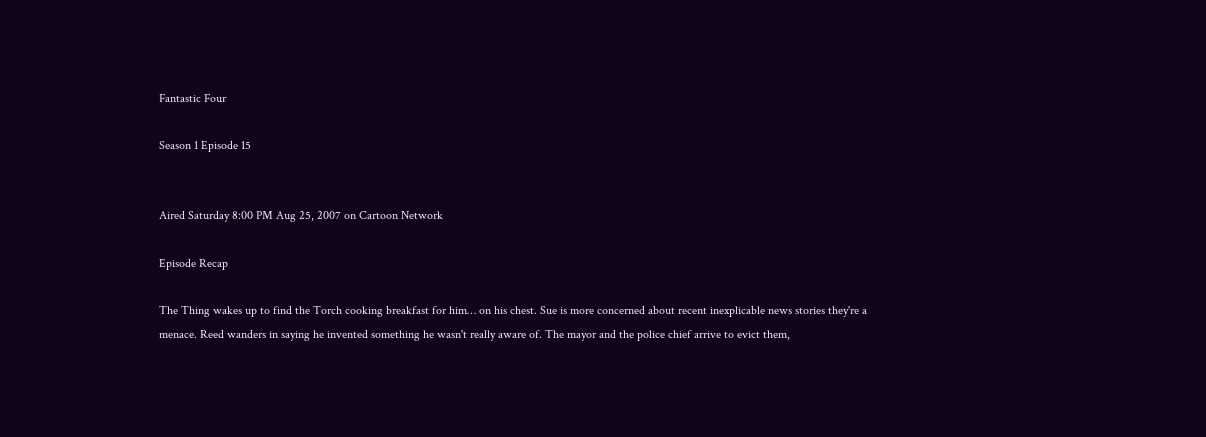Fantastic Four

Season 1 Episode 15


Aired Saturday 8:00 PM Aug 25, 2007 on Cartoon Network

Episode Recap

The Thing wakes up to find the Torch cooking breakfast for him… on his chest. Sue is more concerned about recent inexplicable news stories they're a menace. Reed wanders in saying he invented something he wasn't really aware of. The mayor and the police chief arrive to evict them,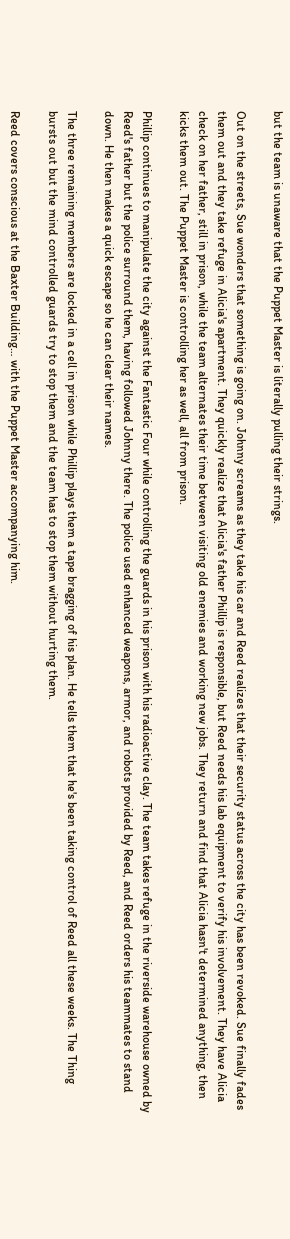but the team is unaware that the Puppet Master is literally pulling their strings.

Out on the streets, Sue wonders that something is going on. Johnny screams as they take his car and Reed realizes that their security status across the city has been revoked. Sue finally fades them out and they take refuge in Alicia's apartment. They quickly realize that Alicia's father Phillip is responsible, but Reed needs his lab equipment to verify his involvement. They have Alicia check on her father, still in prison, while the team alternates their time between visiting old enemies and working new jobs. They return and find that Alicia hasn't determined anything, then kicks them out. The Puppet Master is controlling her as well, all from prison.

Phillip continues to manipulate the city against the Fantastic Four while controlling the guards in his prison with his radioactive clay. The team takes refuge in the riverside warehouse owned by Reed's father but the police surround them, having followed Johnny there. The police used enhanced weapons, armor, and robots provided by Reed, and Reed orders his teammates to stand down. He then makes a quick escape so he can clear their names.

The three remaining members are locked in a cell in prison while Phillip plays them a tape bragging of his plan. He tells them that he's been taking control of Reed all these weeks. The Thing bursts out but the mind controlled guards try to stop them and the team has to stop them without hurting them.

Reed covers conscious at the Baxter Building… with the Puppet Master accompanying him.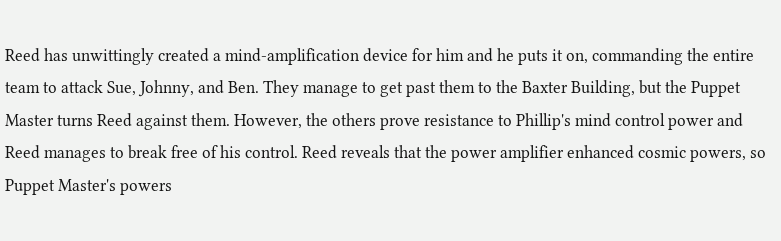Reed has unwittingly created a mind-amplification device for him and he puts it on, commanding the entire team to attack Sue, Johnny, and Ben. They manage to get past them to the Baxter Building, but the Puppet Master turns Reed against them. However, the others prove resistance to Phillip's mind control power and Reed manages to break free of his control. Reed reveals that the power amplifier enhanced cosmic powers, so Puppet Master's powers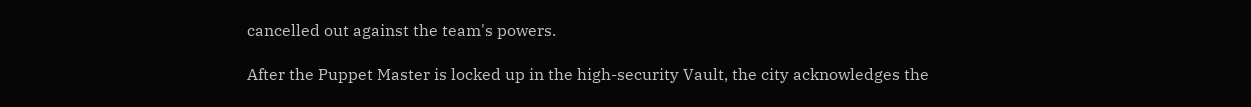cancelled out against the team's powers.

After the Puppet Master is locked up in the high-security Vault, the city acknowledges the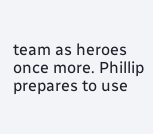team as heroes once more. Phillip prepares to use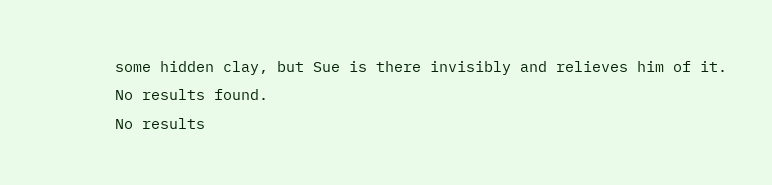some hidden clay, but Sue is there invisibly and relieves him of it.
No results found.
No results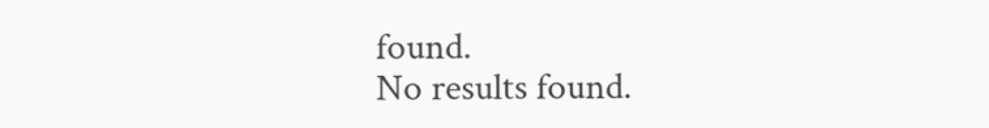found.
No results found.